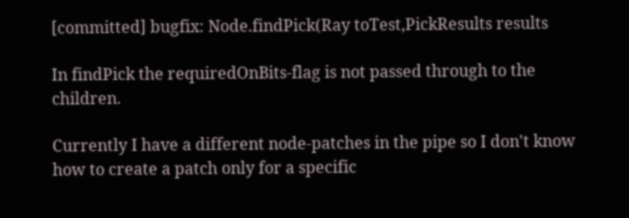[committed] bugfix: Node.findPick(Ray toTest,PickResults results

In findPick the requiredOnBits-flag is not passed through to the children.

Currently I have a different node-patches in the pipe so I don't know how to create a patch only for a specific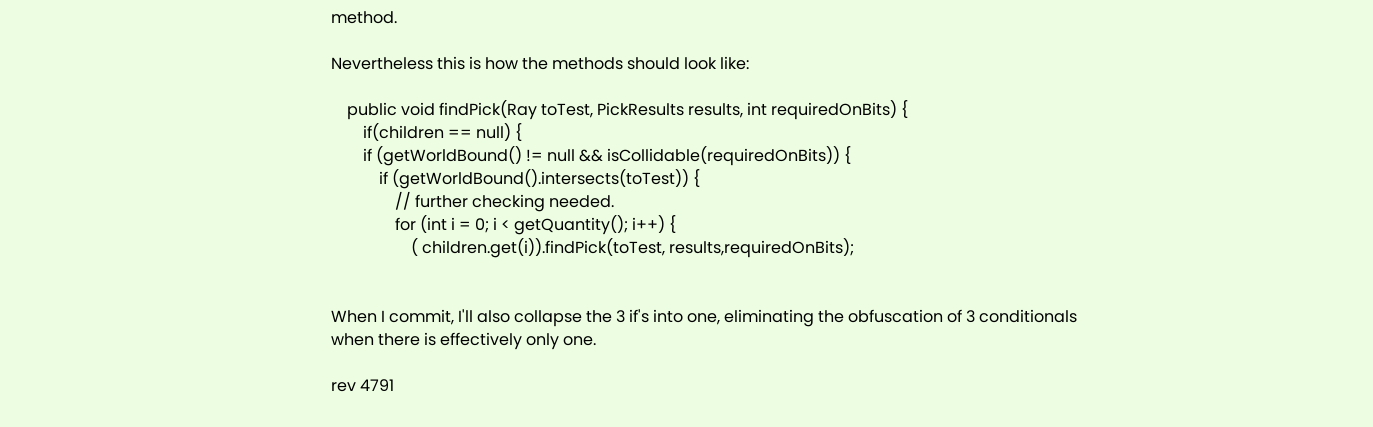method.

Nevertheless this is how the methods should look like:

    public void findPick(Ray toTest, PickResults results, int requiredOnBits) {
        if(children == null) {
        if (getWorldBound() != null && isCollidable(requiredOnBits)) {
            if (getWorldBound().intersects(toTest)) {
                // further checking needed.
                for (int i = 0; i < getQuantity(); i++) {
                    ( children.get(i)).findPick(toTest, results,requiredOnBits);


When I commit, I'll also collapse the 3 if's into one, eliminating the obfuscation of 3 conditionals when there is effectively only one.

rev 4791